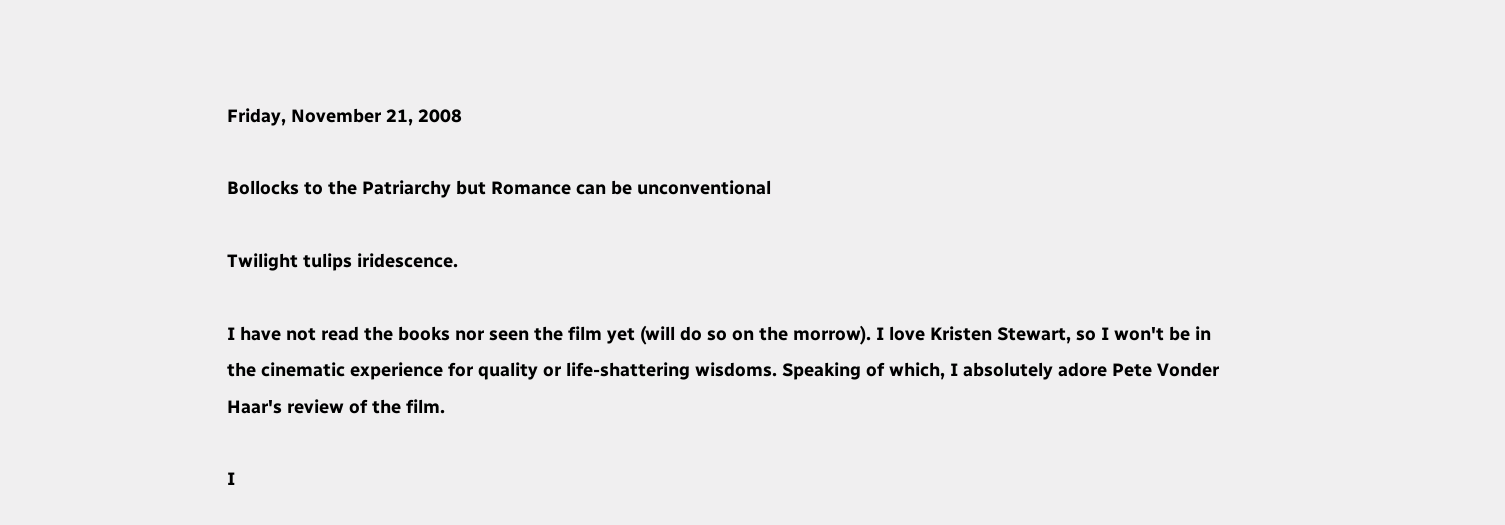Friday, November 21, 2008

Bollocks to the Patriarchy but Romance can be unconventional

Twilight tulips iridescence.

I have not read the books nor seen the film yet (will do so on the morrow). I love Kristen Stewart, so I won't be in the cinematic experience for quality or life-shattering wisdoms. Speaking of which, I absolutely adore Pete Vonder Haar's review of the film.

I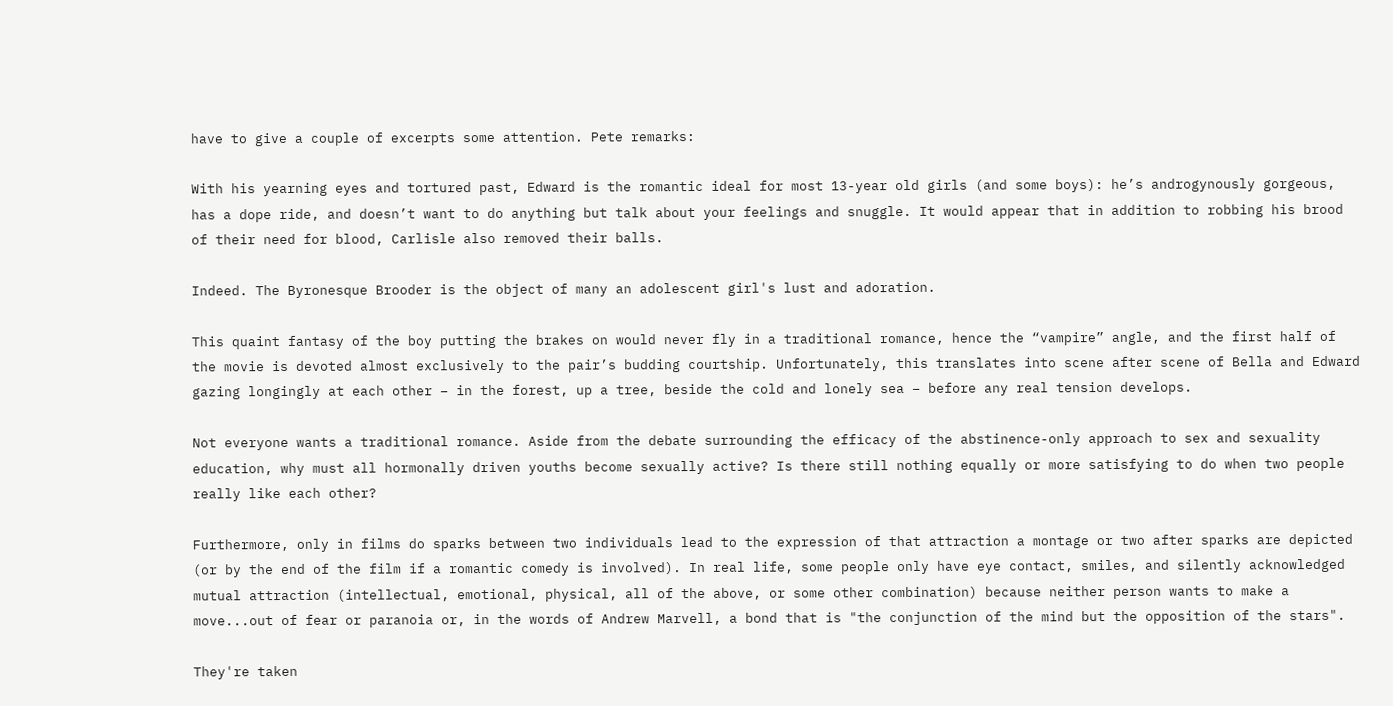have to give a couple of excerpts some attention. Pete remarks:

With his yearning eyes and tortured past, Edward is the romantic ideal for most 13-year old girls (and some boys): he’s androgynously gorgeous, has a dope ride, and doesn’t want to do anything but talk about your feelings and snuggle. It would appear that in addition to robbing his brood of their need for blood, Carlisle also removed their balls.

Indeed. The Byronesque Brooder is the object of many an adolescent girl's lust and adoration.

This quaint fantasy of the boy putting the brakes on would never fly in a traditional romance, hence the “vampire” angle, and the first half of the movie is devoted almost exclusively to the pair’s budding courtship. Unfortunately, this translates into scene after scene of Bella and Edward gazing longingly at each other – in the forest, up a tree, beside the cold and lonely sea – before any real tension develops.

Not everyone wants a traditional romance. Aside from the debate surrounding the efficacy of the abstinence-only approach to sex and sexuality education, why must all hormonally driven youths become sexually active? Is there still nothing equally or more satisfying to do when two people really like each other?

Furthermore, only in films do sparks between two individuals lead to the expression of that attraction a montage or two after sparks are depicted (or by the end of the film if a romantic comedy is involved). In real life, some people only have eye contact, smiles, and silently acknowledged mutual attraction (intellectual, emotional, physical, all of the above, or some other combination) because neither person wants to make a move...out of fear or paranoia or, in the words of Andrew Marvell, a bond that is "the conjunction of the mind but the opposition of the stars".

They're taken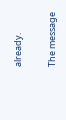already.

The message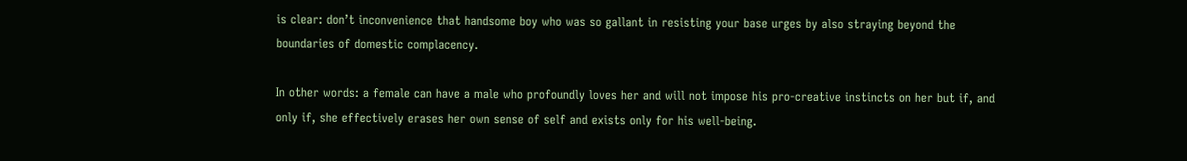is clear: don’t inconvenience that handsome boy who was so gallant in resisting your base urges by also straying beyond the boundaries of domestic complacency.

In other words: a female can have a male who profoundly loves her and will not impose his pro-creative instincts on her but if, and only if, she effectively erases her own sense of self and exists only for his well-being.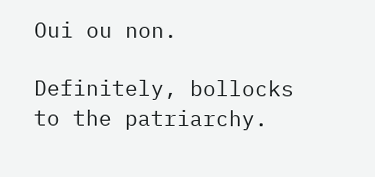Oui ou non.

Definitely, bollocks to the patriarchy.